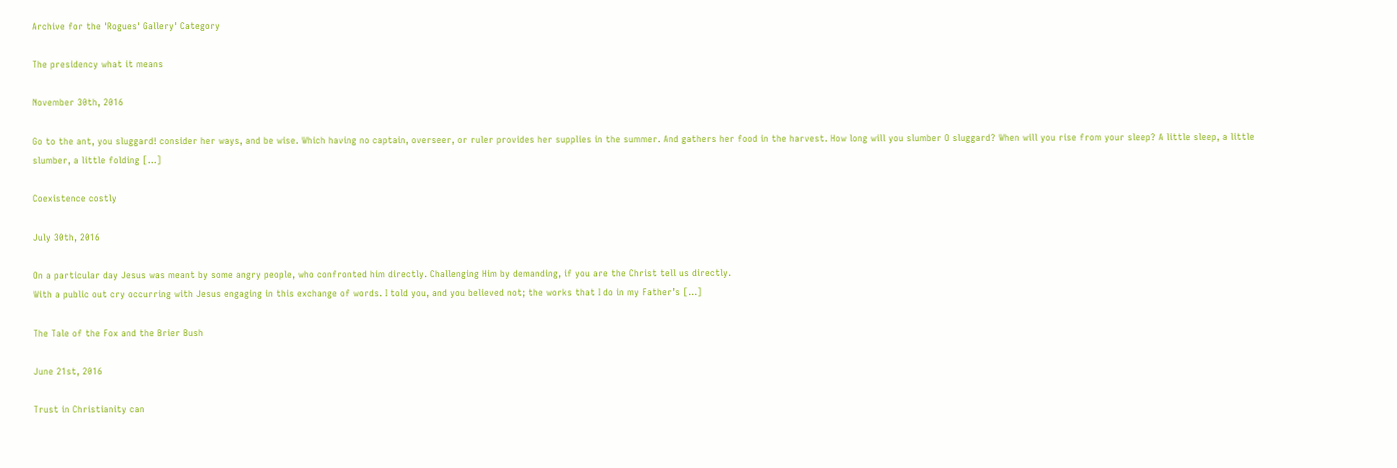Archive for the 'Rogues' Gallery' Category

The presidency what it means

November 30th, 2016

Go to the ant, you sluggard! consider her ways, and be wise. Which having no captain, overseer, or ruler provides her supplies in the summer. And gathers her food in the harvest. How long will you slumber O sluggard? When will you rise from your sleep? A little sleep, a little slumber, a little folding […]

Coexistence costly

July 30th, 2016

On a particular day Jesus was meant by some angry people, who confronted him directly. Challenging Him by demanding, if you are the Christ tell us directly.
With a public out cry occurring with Jesus engaging in this exchange of words. I told you, and you believed not; the works that I do in my Father’s […]

The Tale of the Fox and the Brier Bush

June 21st, 2016

Trust in Christianity can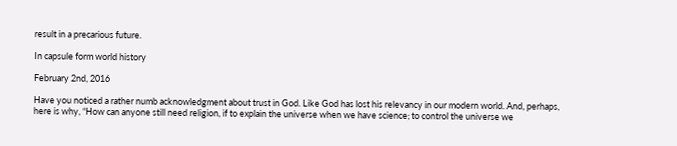result in a precarious future.

In capsule form world history

February 2nd, 2016

Have you noticed a rather numb acknowledgment about trust in God. Like God has lost his relevancy in our modern world. And, perhaps, here is why, “How can anyone still need religion, if to explain the universe when we have science; to control the universe we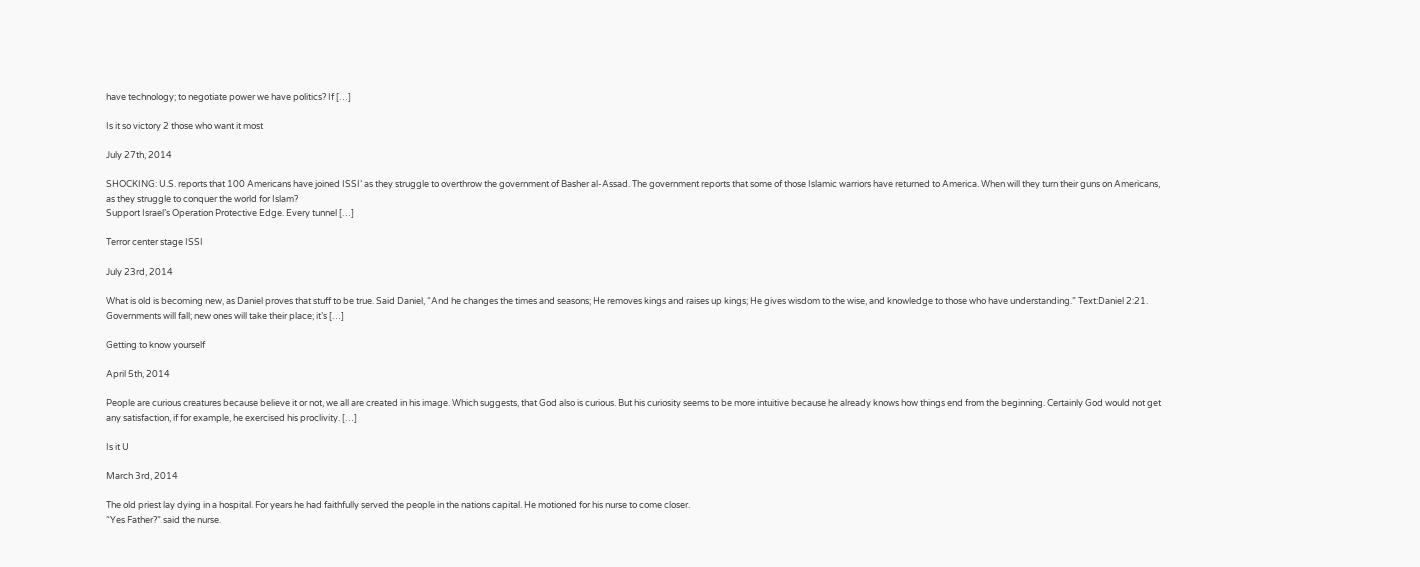have technology; to negotiate power we have politics? If […]

Is it so victory 2 those who want it most

July 27th, 2014

SHOCKING: U.S. reports that 100 Americans have joined ISSI’ as they struggle to overthrow the government of Basher al-Assad. The government reports that some of those Islamic warriors have returned to America. When will they turn their guns on Americans, as they struggle to conquer the world for Islam?
Support Israel’s Operation Protective Edge. Every tunnel […]

Terror center stage ISSI

July 23rd, 2014

What is old is becoming new, as Daniel proves that stuff to be true. Said Daniel, “And he changes the times and seasons; He removes kings and raises up kings; He gives wisdom to the wise, and knowledge to those who have understanding.” Text:Daniel 2:21. Governments will fall; new ones will take their place; it’s […]

Getting to know yourself

April 5th, 2014

People are curious creatures because believe it or not, we all are created in his image. Which suggests, that God also is curious. But his curiosity seems to be more intuitive because he already knows how things end from the beginning. Certainly God would not get any satisfaction, if for example, he exercised his proclivity. […]

Is it U

March 3rd, 2014

The old priest lay dying in a hospital. For years he had faithfully served the people in the nations capital. He motioned for his nurse to come closer.
“Yes Father?” said the nurse.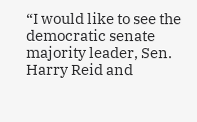“I would like to see the democratic senate majority leader, Sen. Harry Reid and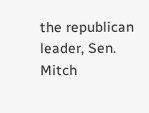the republican leader, Sen. Mitch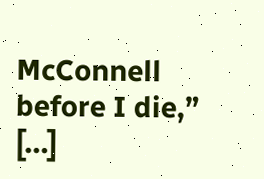McConnell before I die,” […]